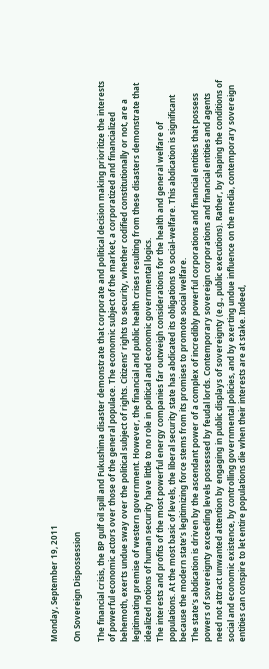Monday, September 19, 2011

On Sovereign Dispossession

The financial crisis, the BP gulf oil spill and Fukushima disaster demonstrate that corporate and political decision making prioritize the interests of powerful economic actors over those of the general populace. The economic subject of the market, a corporatized and financialized behemoth, exerts undue sway over the political subject of rights. Citizens’ rights to security, whether codified constitutionally or not, are a legitimating premise of western government. However, the financial and public health crises resulting from these disasters demonstrate that idealized notions of human security have little to no role in political and economic governmental logics.
The interests and profits of the most powerful energy companies far outweigh considerations for the health and general welfare of populations. At the most basic of levels, the liberal security state has abdicated its obligations to social-welfare. This abdication is significant because the modern state’s legitimizing force stems from its promises to promote social welfare.
The state’s abdication is driven by the ascendant power of a complex of incredibly powerful corporations and financial entities that possess powers of sovereignty exceeding levels possessed by feudal lords. Contemporary sovereign corporations and financial entities and agents need not attract unwanted attention by engaging in public displays of sovereignty (e.g., public executions). Rather, by shaping the conditions of social and economic existence, by controlling governmental policies, and by exerting undue influence on the media, contemporary sovereign entities can conspire to let entire populations die when their interests are at stake. Indeed,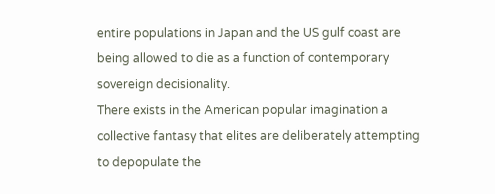entire populations in Japan and the US gulf coast are being allowed to die as a function of contemporary sovereign decisionality.
There exists in the American popular imagination a collective fantasy that elites are deliberately attempting to depopulate the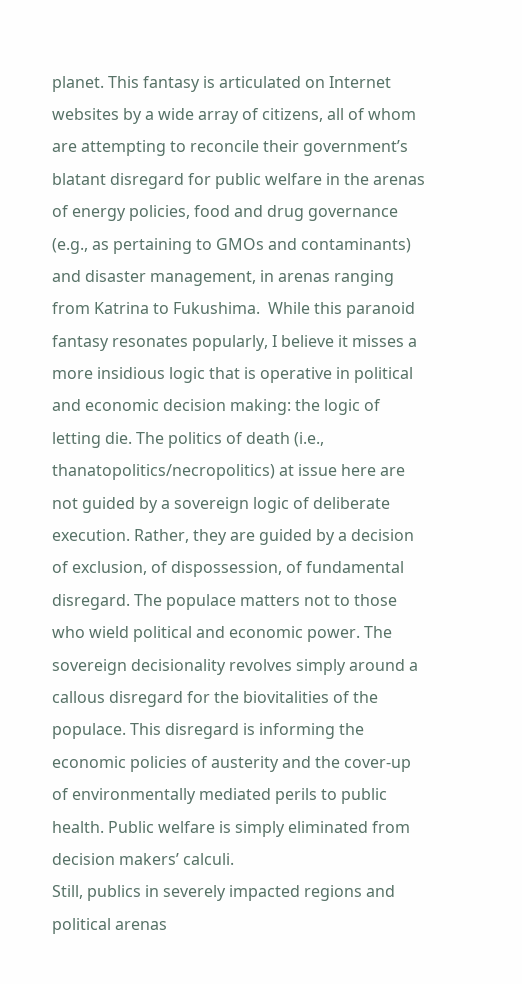planet. This fantasy is articulated on Internet websites by a wide array of citizens, all of whom are attempting to reconcile their government’s blatant disregard for public welfare in the arenas of energy policies, food and drug governance (e.g., as pertaining to GMOs and contaminants) and disaster management, in arenas ranging from Katrina to Fukushima.  While this paranoid fantasy resonates popularly, I believe it misses a more insidious logic that is operative in political and economic decision making: the logic of letting die. The politics of death (i.e., thanatopolitics/necropolitics) at issue here are not guided by a sovereign logic of deliberate execution. Rather, they are guided by a decision of exclusion, of dispossession, of fundamental disregard. The populace matters not to those who wield political and economic power. The sovereign decisionality revolves simply around a callous disregard for the biovitalities of the populace. This disregard is informing the economic policies of austerity and the cover-up of environmentally mediated perils to public health. Public welfare is simply eliminated from decision makers’ calculi.
Still, publics in severely impacted regions and political arenas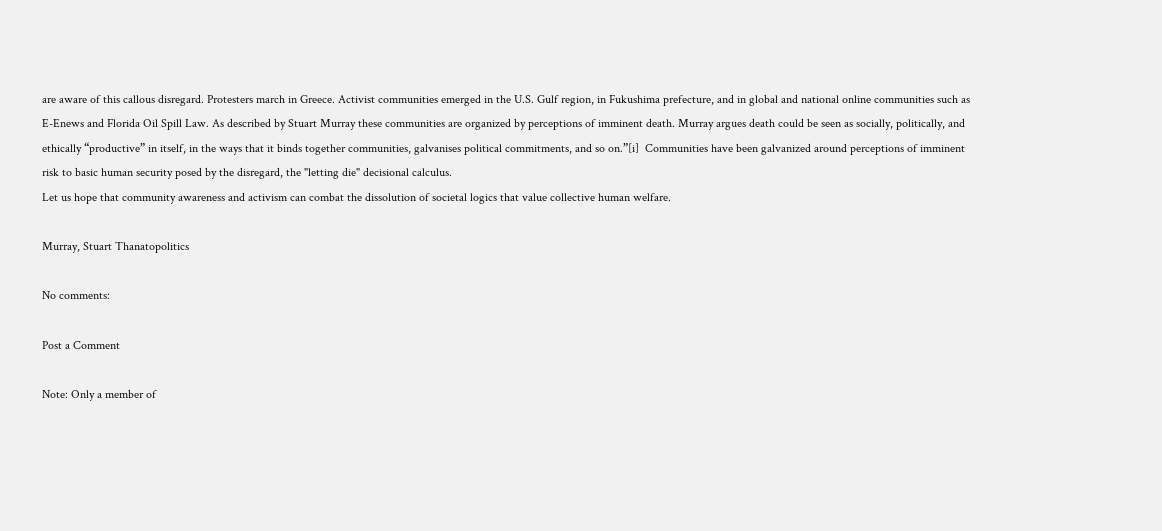are aware of this callous disregard. Protesters march in Greece. Activist communities emerged in the U.S. Gulf region, in Fukushima prefecture, and in global and national online communities such as E-Enews and Florida Oil Spill Law. As described by Stuart Murray these communities are organized by perceptions of imminent death. Murray argues death could be seen as socially, politically, and ethically “productive” in itself, in the ways that it binds together communities, galvanises political commitments, and so on.”[i]  Communities have been galvanized around perceptions of imminent risk to basic human security posed by the disregard, the "letting die" decisional calculus.
Let us hope that community awareness and activism can combat the dissolution of societal logics that value collective human welfare.

Murray, Stuart Thanatopolitics

No comments:

Post a Comment

Note: Only a member of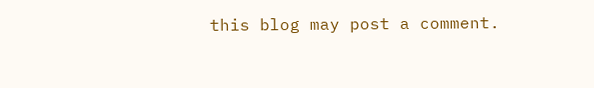this blog may post a comment.